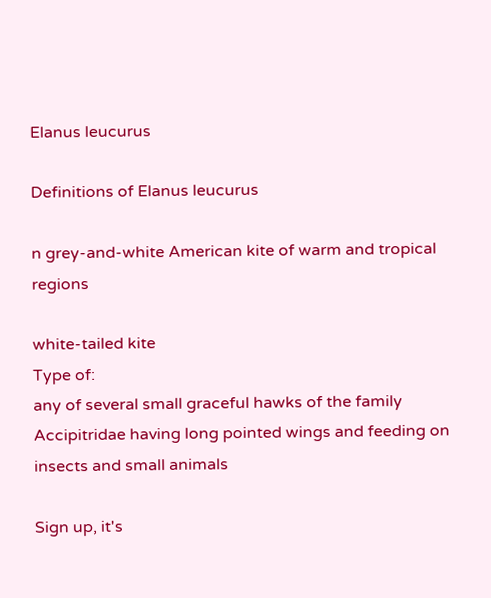Elanus leucurus

Definitions of Elanus leucurus

n grey-and-white American kite of warm and tropical regions

white-tailed kite
Type of:
any of several small graceful hawks of the family Accipitridae having long pointed wings and feeding on insects and small animals

Sign up, it's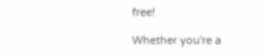free!

Whether you're a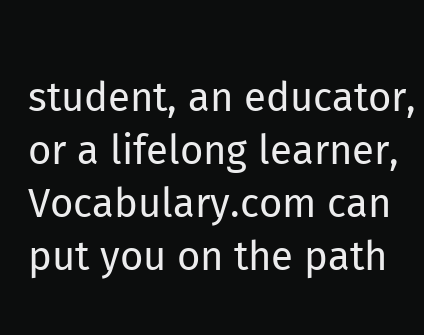student, an educator, or a lifelong learner, Vocabulary.com can put you on the path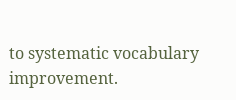to systematic vocabulary improvement.